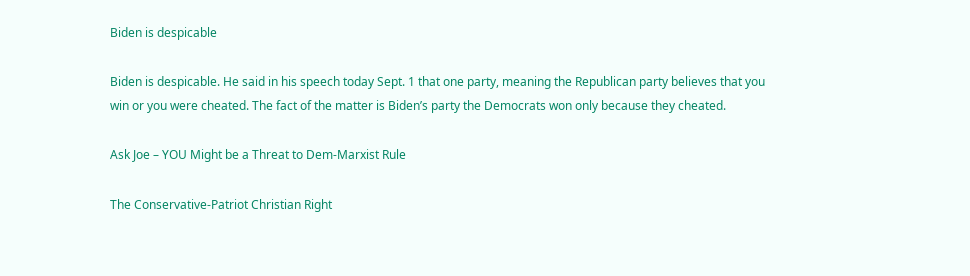Biden is despicable

Biden is despicable. He said in his speech today Sept. 1 that one party, meaning the Republican party believes that you win or you were cheated. The fact of the matter is Biden’s party the Democrats won only because they cheated.

Ask Joe – YOU Might be a Threat to Dem-Marxist Rule

The Conservative-Patriot Christian Right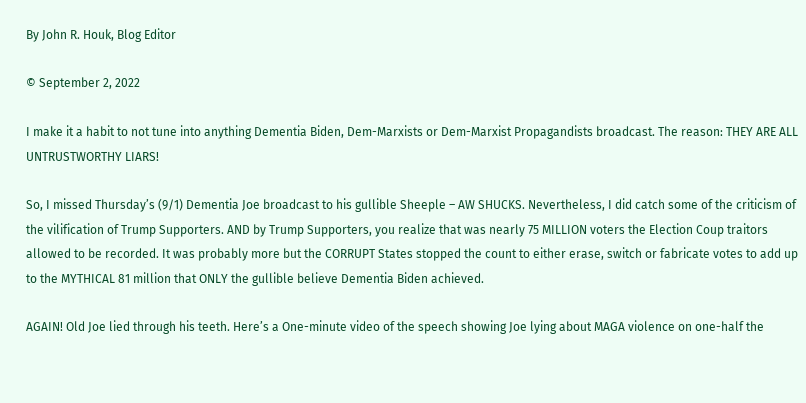By John R. Houk, Blog Editor

© September 2, 2022

I make it a habit to not tune into anything Dementia Biden, Dem-Marxists or Dem-Marxist Propagandists broadcast. The reason: THEY ARE ALL UNTRUSTWORTHY LIARS!

So, I missed Thursday’s (9/1) Dementia Joe broadcast to his gullible Sheeple – AW SHUCKS. Nevertheless, I did catch some of the criticism of the vilification of Trump Supporters. AND by Trump Supporters, you realize that was nearly 75 MILLION voters the Election Coup traitors allowed to be recorded. It was probably more but the CORRUPT States stopped the count to either erase, switch or fabricate votes to add up to the MYTHICAL 81 million that ONLY the gullible believe Dementia Biden achieved.

AGAIN! Old Joe lied through his teeth. Here’s a One-minute video of the speech showing Joe lying about MAGA violence on one-half the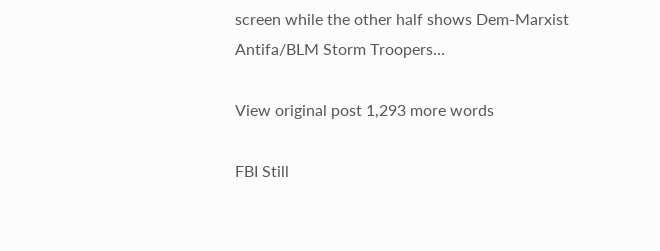screen while the other half shows Dem-Marxist Antifa/BLM Storm Troopers…

View original post 1,293 more words

FBI Still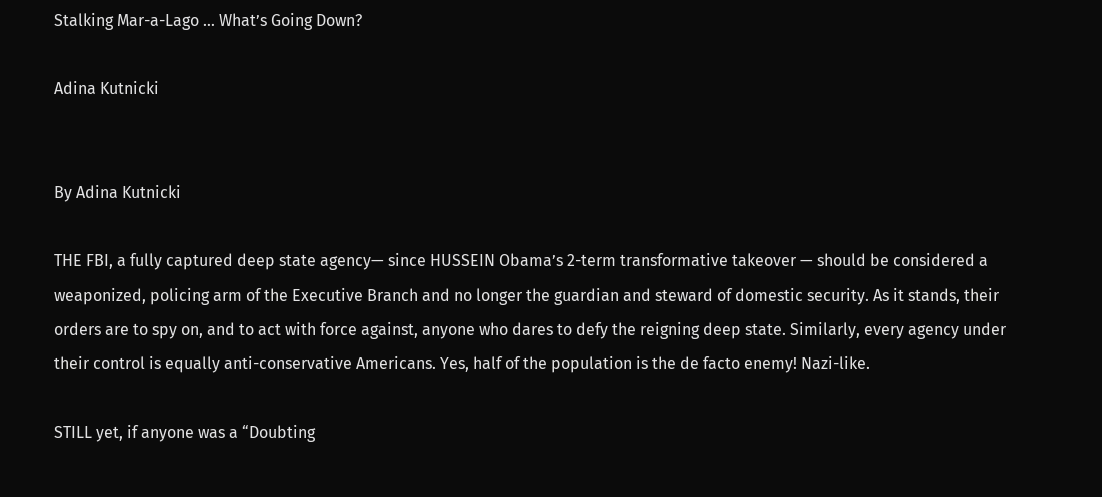Stalking Mar-a-Lago … What’s Going Down?

Adina Kutnicki


By Adina Kutnicki

THE FBI, a fully captured deep state agency— since HUSSEIN Obama’s 2-term transformative takeover — should be considered a weaponized, policing arm of the Executive Branch and no longer the guardian and steward of domestic security. As it stands, their orders are to spy on, and to act with force against, anyone who dares to defy the reigning deep state. Similarly, every agency under their control is equally anti-conservative Americans. Yes, half of the population is the de facto enemy! Nazi-like.

STILL yet, if anyone was a “Doubting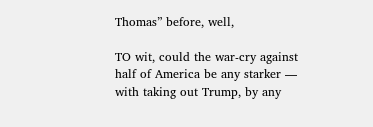Thomas” before, well,

TO wit, could the war-cry against half of America be any starker — with taking out Trump, by any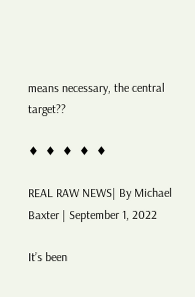means necessary, the central target??

♦  ♦  ♦  ♦  ♦

REAL RAW NEWS| By Michael Baxter | September 1, 2022

It’s been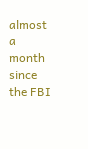almost a month since the FBI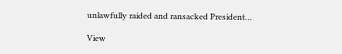unlawfully raided and ransacked President…

View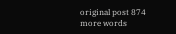original post 874 more words